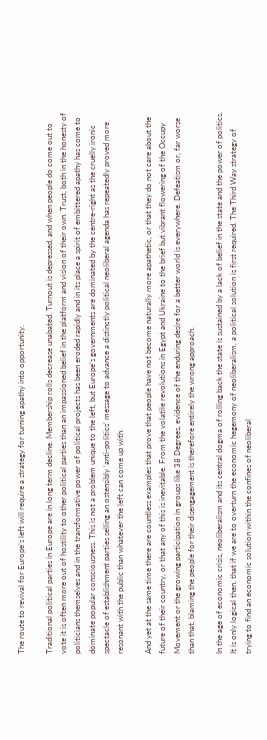The route to revival for Europe’s left will require a strategy for turning apathy into opportunity.

Traditional political parties in Europe are in long term decline. Membership rolls decrease unabated. Turnout is depressed, and when people do come out to vote it is often more out of hostility to other political parties than an impassioned belief in the platform and vision of their own. Trust, both in the honesty of politicians themselves and in the transformative power of political projects has been eroded rapidly and in its place a spirit of embittered apathy has come to dominate popular consciousness. This is not a problem unique to the left, but Europe’s governments are dominated by the centre-right as the cruelly ironic spectacle of establishment parties selling an ostensibly ‘anti-politics’ message to advance a distinctly political neoliberal agenda has repeatedly proved more resonant with the public than whatever the left can come up with.

And yet at the same time there are countless examples that prove that people have not become naturally more apathetic, or that they do not care about the future of their country, or that any of this is inevitable. From the volatile revolutions in Egypt and Ukraine to the brief but vibrant flowering of the Occupy Movement or the growing participation in groups like 38 Degrees, evidence of the enduring desire for a better world is everywhere. Defeatism or, far worse than that, blaming the people for their disengagement is therefore entirely the wrong approach.

In the age of economic crisis, neoliberalism and its central dogma of rolling back the state is sustained by a lack of belief in the state and the power of politics. It is only logical then, that if we are to overturn the economic hegemony of neoliberalism, a political solution is first required. The Third Way strategy of trying to find an economic solution within the confines of neoliberal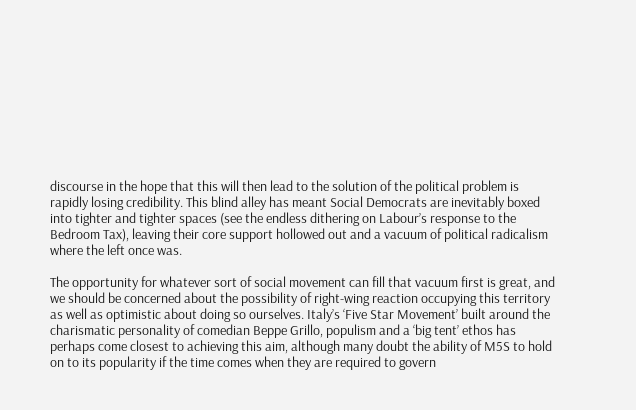discourse in the hope that this will then lead to the solution of the political problem is rapidly losing credibility. This blind alley has meant Social Democrats are inevitably boxed into tighter and tighter spaces (see the endless dithering on Labour’s response to the Bedroom Tax), leaving their core support hollowed out and a vacuum of political radicalism where the left once was.

The opportunity for whatever sort of social movement can fill that vacuum first is great, and we should be concerned about the possibility of right-wing reaction occupying this territory as well as optimistic about doing so ourselves. Italy’s ‘Five Star Movement’ built around the charismatic personality of comedian Beppe Grillo, populism and a ‘big tent’ ethos has perhaps come closest to achieving this aim, although many doubt the ability of M5S to hold on to its popularity if the time comes when they are required to govern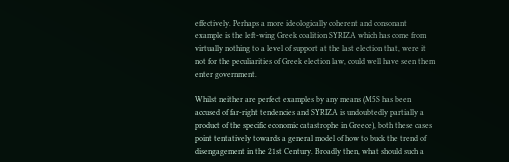effectively. Perhaps a more ideologically coherent and consonant example is the left-wing Greek coalition SYRIZA which has come from virtually nothing to a level of support at the last election that, were it not for the peculiarities of Greek election law, could well have seen them enter government.

Whilst neither are perfect examples by any means (M5S has been accused of far-right tendencies and SYRIZA is undoubtedly partially a product of the specific economic catastrophe in Greece), both these cases point tentatively towards a general model of how to buck the trend of disengagement in the 21st Century. Broadly then, what should such a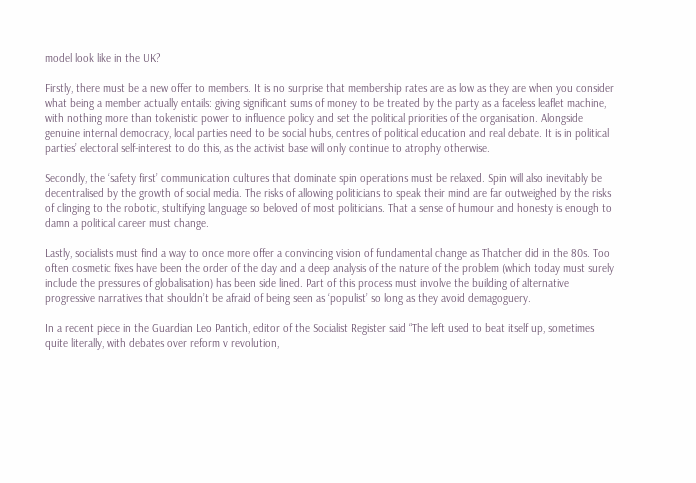model look like in the UK?

Firstly, there must be a new offer to members. It is no surprise that membership rates are as low as they are when you consider what being a member actually entails: giving significant sums of money to be treated by the party as a faceless leaflet machine, with nothing more than tokenistic power to influence policy and set the political priorities of the organisation. Alongside genuine internal democracy, local parties need to be social hubs, centres of political education and real debate. It is in political parties’ electoral self-interest to do this, as the activist base will only continue to atrophy otherwise.

Secondly, the ‘safety first’ communication cultures that dominate spin operations must be relaxed. Spin will also inevitably be decentralised by the growth of social media. The risks of allowing politicians to speak their mind are far outweighed by the risks of clinging to the robotic, stultifying language so beloved of most politicians. That a sense of humour and honesty is enough to damn a political career must change.

Lastly, socialists must find a way to once more offer a convincing vision of fundamental change as Thatcher did in the 80s. Too often cosmetic fixes have been the order of the day and a deep analysis of the nature of the problem (which today must surely include the pressures of globalisation) has been side lined. Part of this process must involve the building of alternative progressive narratives that shouldn’t be afraid of being seen as ‘populist’ so long as they avoid demagoguery.

In a recent piece in the Guardian Leo Pantich, editor of the Socialist Register said “The left used to beat itself up, sometimes quite literally, with debates over reform v revolution,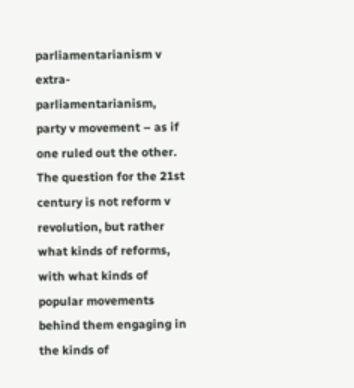parliamentarianism v extra-parliamentarianism, party v movement – as if one ruled out the other. The question for the 21st century is not reform v revolution, but rather what kinds of reforms, with what kinds of popular movements behind them engaging in the kinds of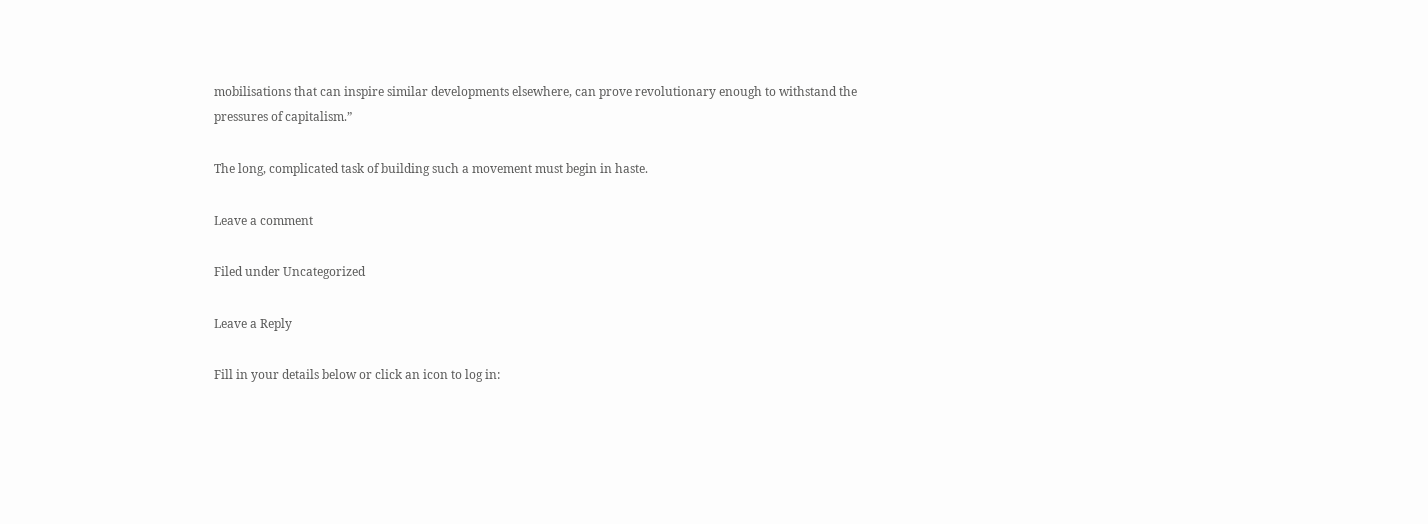mobilisations that can inspire similar developments elsewhere, can prove revolutionary enough to withstand the pressures of capitalism.”

The long, complicated task of building such a movement must begin in haste.

Leave a comment

Filed under Uncategorized

Leave a Reply

Fill in your details below or click an icon to log in: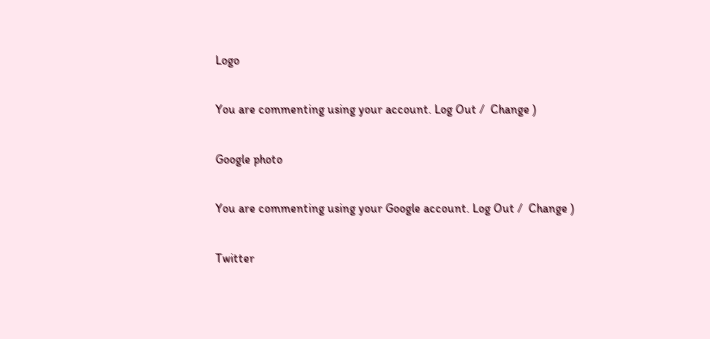Logo

You are commenting using your account. Log Out /  Change )

Google photo

You are commenting using your Google account. Log Out /  Change )

Twitter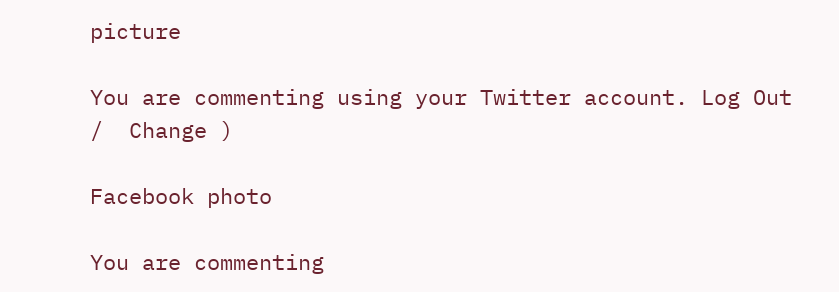picture

You are commenting using your Twitter account. Log Out /  Change )

Facebook photo

You are commenting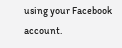using your Facebook account.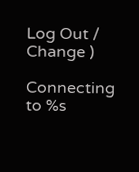Log Out /  Change )

Connecting to %s